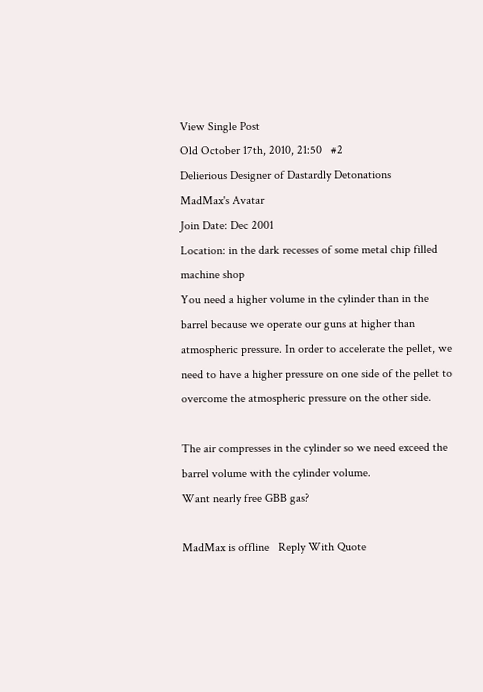View Single Post
Old October 17th, 2010, 21:50   #2
Delierious Designer of Dastardly Detonations
MadMax's Avatar
Join Date: Dec 2001
Location: in the dark recesses of some metal chip filled machine shop
You need a higher volume in the cylinder than in the barrel because we operate our guns at higher than atmospheric pressure. In order to accelerate the pellet, we need to have a higher pressure on one side of the pellet to overcome the atmospheric pressure on the other side.

The air compresses in the cylinder so we need exceed the barrel volume with the cylinder volume.
Want nearly free GBB gas?

MadMax is offline   Reply With Quote